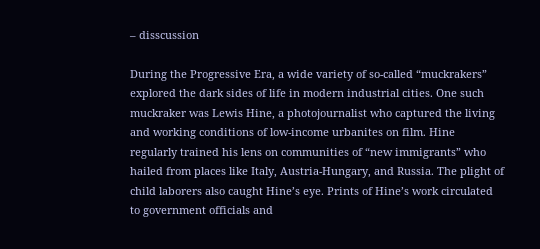– disscussion

During the Progressive Era, a wide variety of so-called “muckrakers” explored the dark sides of life in modern industrial cities. One such muckraker was Lewis Hine, a photojournalist who captured the living and working conditions of low-income urbanites on film. Hine regularly trained his lens on communities of “new immigrants” who hailed from places like Italy, Austria-Hungary, and Russia. The plight of child laborers also caught Hine’s eye. Prints of Hine’s work circulated to government officials and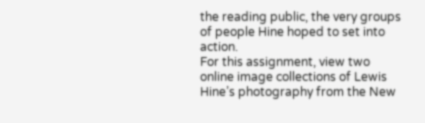the reading public, the very groups of people Hine hoped to set into action.
For this assignment, view two online image collections of Lewis Hine’s photography from the New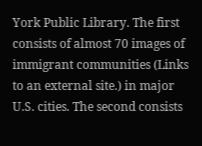York Public Library. The first consists of almost 70 images of immigrant communities (Links to an external site.) in major U.S. cities. The second consists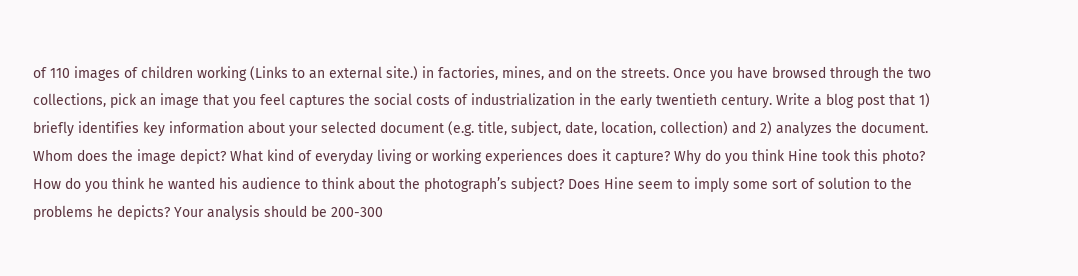of 110 images of children working (Links to an external site.) in factories, mines, and on the streets. Once you have browsed through the two collections, pick an image that you feel captures the social costs of industrialization in the early twentieth century. Write a blog post that 1) briefly identifies key information about your selected document (e.g. title, subject, date, location, collection) and 2) analyzes the document. Whom does the image depict? What kind of everyday living or working experiences does it capture? Why do you think Hine took this photo? How do you think he wanted his audience to think about the photograph’s subject? Does Hine seem to imply some sort of solution to the problems he depicts? Your analysis should be 200-300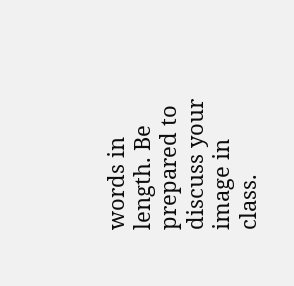words in length. Be prepared to discuss your image in class.